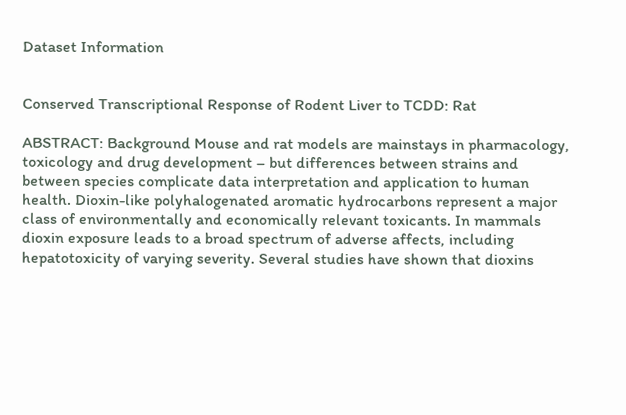Dataset Information


Conserved Transcriptional Response of Rodent Liver to TCDD: Rat

ABSTRACT: Background Mouse and rat models are mainstays in pharmacology, toxicology and drug development – but differences between strains and between species complicate data interpretation and application to human health. Dioxin-like polyhalogenated aromatic hydrocarbons represent a major class of environmentally and economically relevant toxicants. In mammals dioxin exposure leads to a broad spectrum of adverse affects, including hepatotoxicity of varying severity. Several studies have shown that dioxins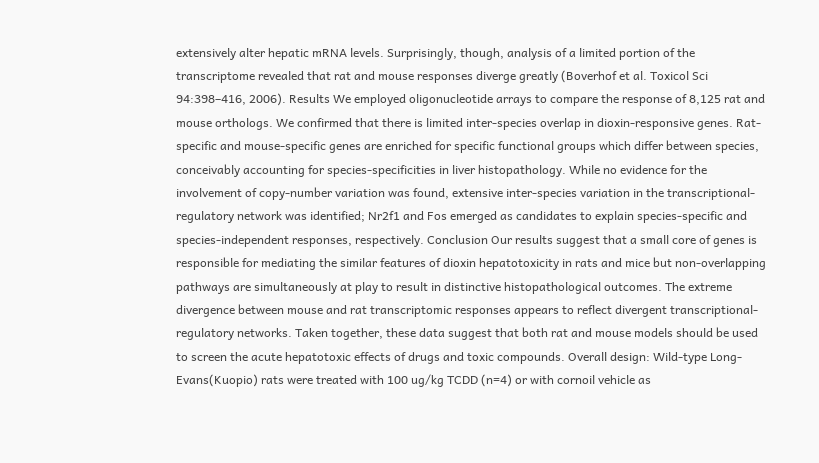extensively alter hepatic mRNA levels. Surprisingly, though, analysis of a limited portion of the transcriptome revealed that rat and mouse responses diverge greatly (Boverhof et al. Toxicol Sci 94:398–416, 2006). Results We employed oligonucleotide arrays to compare the response of 8,125 rat and mouse orthologs. We confirmed that there is limited inter-species overlap in dioxin-responsive genes. Rat-specific and mouse-specific genes are enriched for specific functional groups which differ between species, conceivably accounting for species-specificities in liver histopathology. While no evidence for the involvement of copy-number variation was found, extensive inter-species variation in the transcriptional-regulatory network was identified; Nr2f1 and Fos emerged as candidates to explain species-specific and species-independent responses, respectively. Conclusion Our results suggest that a small core of genes is responsible for mediating the similar features of dioxin hepatotoxicity in rats and mice but non-overlapping pathways are simultaneously at play to result in distinctive histopathological outcomes. The extreme divergence between mouse and rat transcriptomic responses appears to reflect divergent transcriptional-regulatory networks. Taken together, these data suggest that both rat and mouse models should be used to screen the acute hepatotoxic effects of drugs and toxic compounds. Overall design: Wild-type Long-Evans(Kuopio) rats were treated with 100 ug/kg TCDD (n=4) or with cornoil vehicle as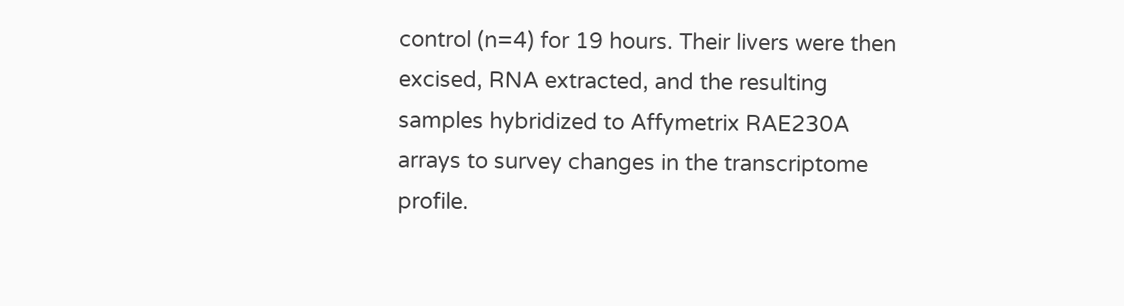control (n=4) for 19 hours. Their livers were then excised, RNA extracted, and the resulting samples hybridized to Affymetrix RAE230A arrays to survey changes in the transcriptome profile.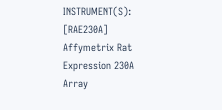INSTRUMENT(S): [RAE230A] Affymetrix Rat Expression 230A Array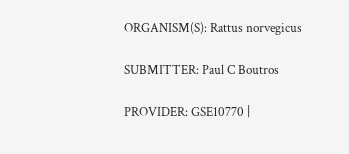ORGANISM(S): Rattus norvegicus

SUBMITTER: Paul C Boutros

PROVIDER: GSE10770 |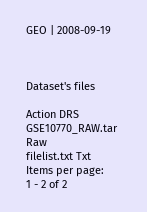GEO | 2008-09-19



Dataset's files

Action DRS
GSE10770_RAW.tar Raw
filelist.txt Txt
Items per page:
1 - 2 of 2